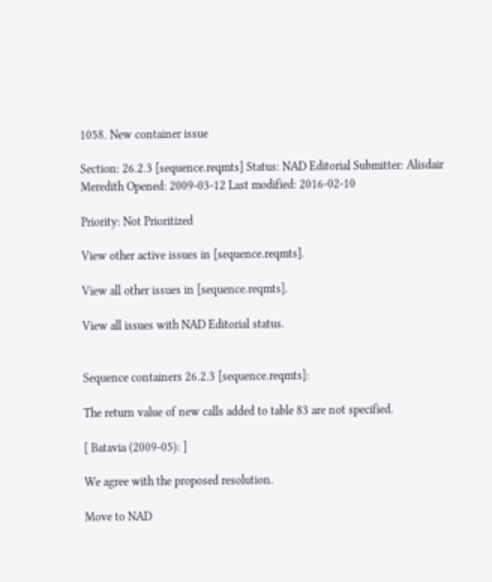1058. New container issue

Section: 26.2.3 [sequence.reqmts] Status: NAD Editorial Submitter: Alisdair Meredith Opened: 2009-03-12 Last modified: 2016-02-10

Priority: Not Prioritized

View other active issues in [sequence.reqmts].

View all other issues in [sequence.reqmts].

View all issues with NAD Editorial status.


Sequence containers 26.2.3 [sequence.reqmts]:

The return value of new calls added to table 83 are not specified.

[ Batavia (2009-05): ]

We agree with the proposed resolution.

Move to NAD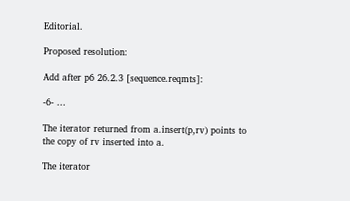Editorial.

Proposed resolution:

Add after p6 26.2.3 [sequence.reqmts]:

-6- ...

The iterator returned from a.insert(p,rv) points to the copy of rv inserted into a.

The iterator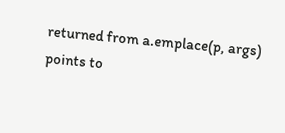returned from a.emplace(p, args) points to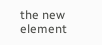the new element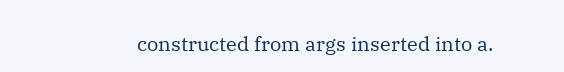constructed from args inserted into a.